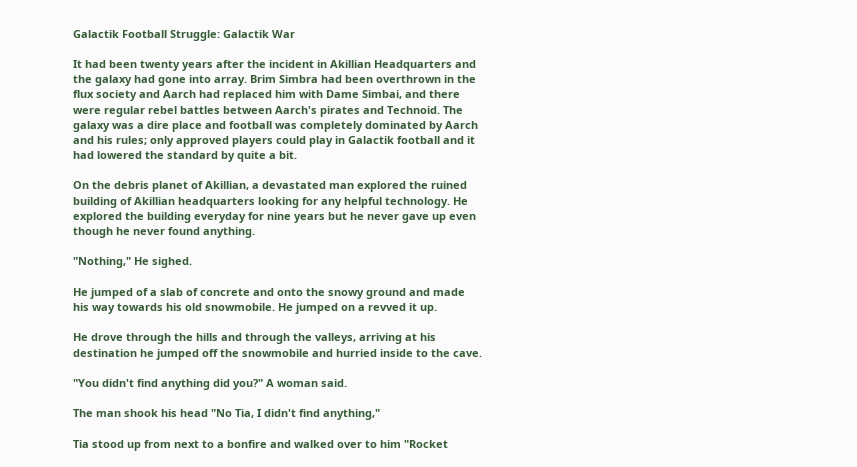Galactik Football Struggle: Galactik War

It had been twenty years after the incident in Akillian Headquarters and the galaxy had gone into array. Brim Simbra had been overthrown in the flux society and Aarch had replaced him with Dame Simbai, and there were regular rebel battles between Aarch's pirates and Technoid. The galaxy was a dire place and football was completely dominated by Aarch and his rules; only approved players could play in Galactik football and it had lowered the standard by quite a bit.

On the debris planet of Akillian, a devastated man explored the ruined building of Akillian headquarters looking for any helpful technology. He explored the building everyday for nine years but he never gave up even though he never found anything.

"Nothing," He sighed.

He jumped of a slab of concrete and onto the snowy ground and made his way towards his old snowmobile. He jumped on a revved it up.

He drove through the hills and through the valleys, arriving at his destination he jumped off the snowmobile and hurried inside to the cave.

"You didn't find anything did you?" A woman said.

The man shook his head "No Tia, I didn't find anything,"

Tia stood up from next to a bonfire and walked over to him "Rocket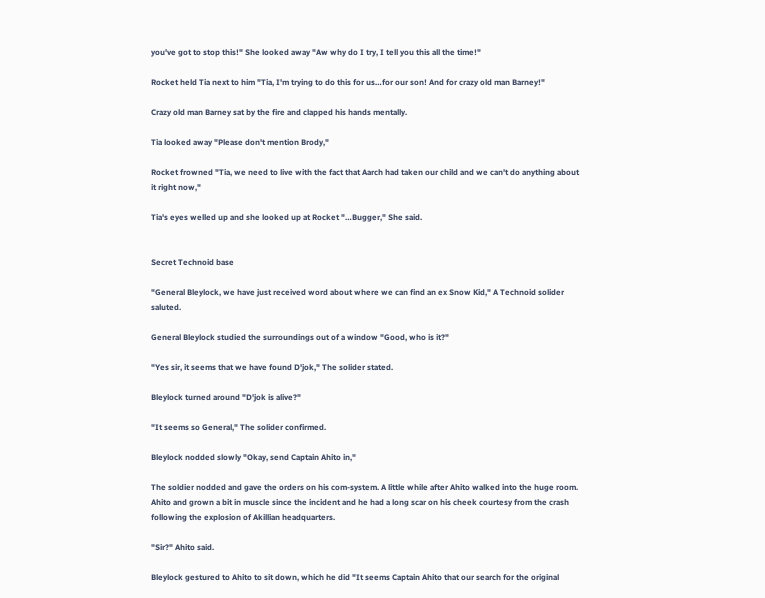you've got to stop this!" She looked away "Aw why do I try, I tell you this all the time!"

Rocket held Tia next to him "Tia, I'm trying to do this for us…for our son! And for crazy old man Barney!"

Crazy old man Barney sat by the fire and clapped his hands mentally.

Tia looked away "Please don't mention Brody,"

Rocket frowned "Tia, we need to live with the fact that Aarch had taken our child and we can't do anything about it right now,"

Tia's eyes welled up and she looked up at Rocket "…Bugger," She said.


Secret Technoid base

"General Bleylock, we have just received word about where we can find an ex Snow Kid," A Technoid solider saluted.

General Bleylock studied the surroundings out of a window "Good, who is it?"

"Yes sir, it seems that we have found D'jok," The solider stated.

Bleylock turned around "D'jok is alive?"

"It seems so General," The solider confirmed.

Bleylock nodded slowly "Okay, send Captain Ahito in,"

The soldier nodded and gave the orders on his com-system. A little while after Ahito walked into the huge room. Ahito and grown a bit in muscle since the incident and he had a long scar on his cheek courtesy from the crash following the explosion of Akillian headquarters.

"Sir?" Ahito said.

Bleylock gestured to Ahito to sit down, which he did "It seems Captain Ahito that our search for the original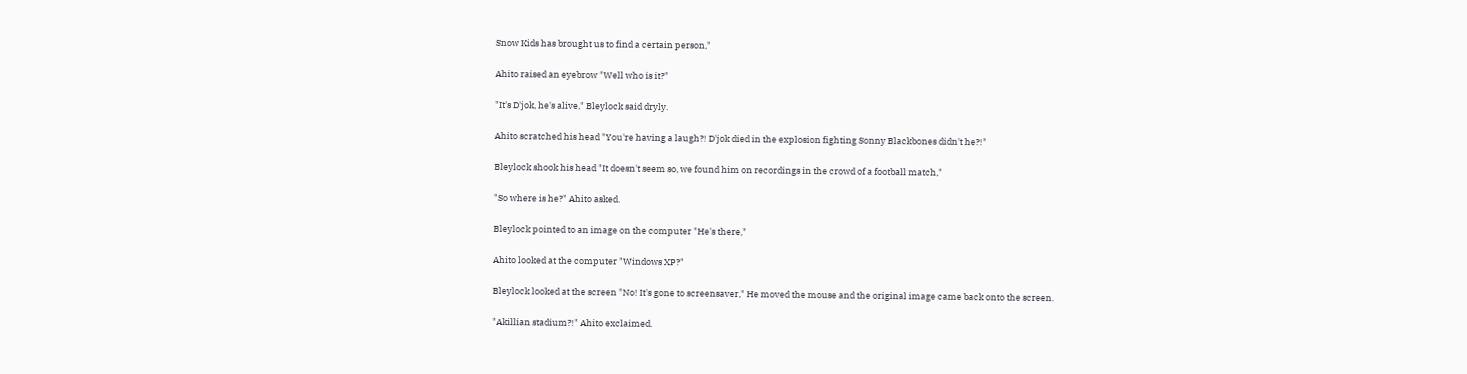Snow Kids has brought us to find a certain person,"

Ahito raised an eyebrow "Well who is it?"

"It's D'jok, he's alive," Bleylock said dryly.

Ahito scratched his head "You're having a laugh?! D'jok died in the explosion fighting Sonny Blackbones didn't he?!"

Bleylock shook his head "It doesn't seem so, we found him on recordings in the crowd of a football match,"

"So where is he?" Ahito asked.

Bleylock pointed to an image on the computer "He's there,"

Ahito looked at the computer "Windows XP?"

Bleylock looked at the screen "No! It's gone to screensaver," He moved the mouse and the original image came back onto the screen.

"Akillian stadium?!" Ahito exclaimed.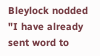Bleylock nodded "I have already sent word to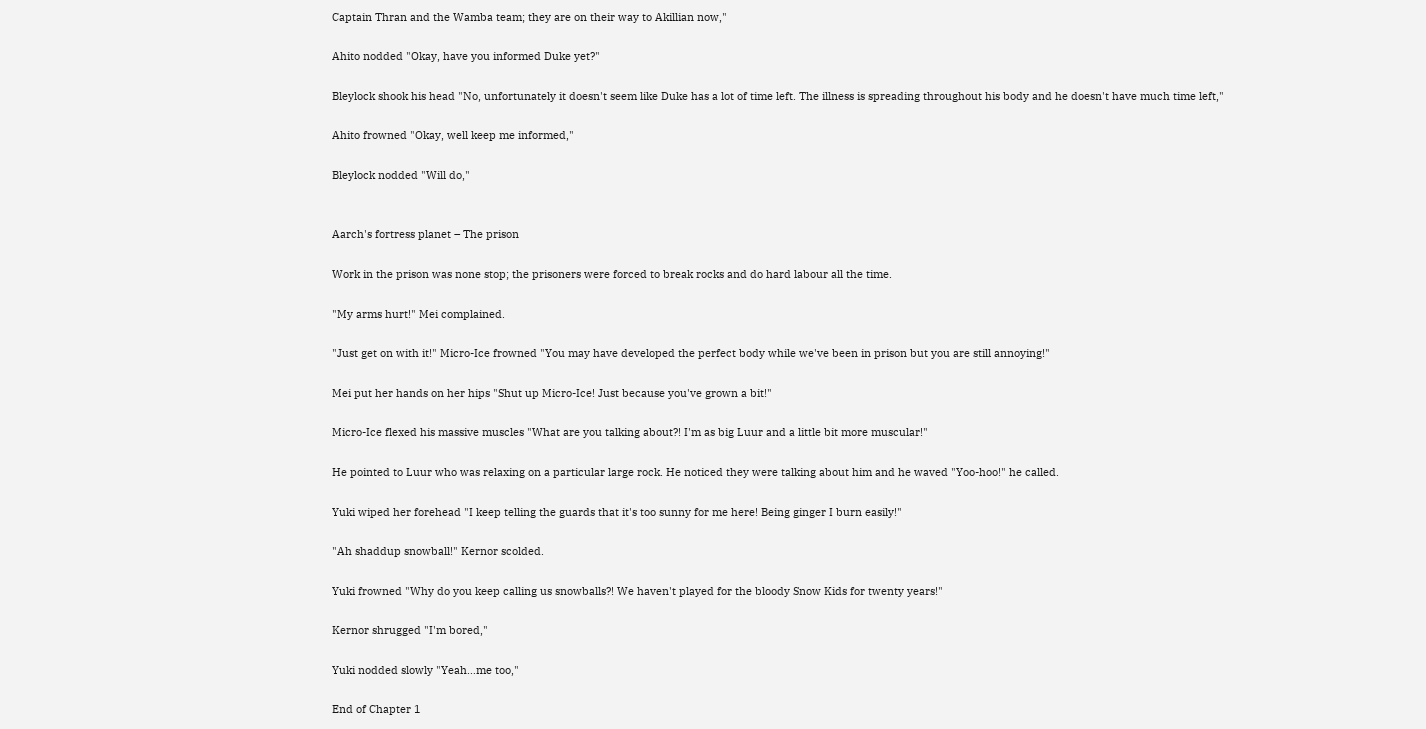Captain Thran and the Wamba team; they are on their way to Akillian now,"

Ahito nodded "Okay, have you informed Duke yet?"

Bleylock shook his head "No, unfortunately it doesn't seem like Duke has a lot of time left. The illness is spreading throughout his body and he doesn't have much time left,"

Ahito frowned "Okay, well keep me informed,"

Bleylock nodded "Will do,"


Aarch's fortress planet – The prison

Work in the prison was none stop; the prisoners were forced to break rocks and do hard labour all the time.

"My arms hurt!" Mei complained.

"Just get on with it!" Micro-Ice frowned "You may have developed the perfect body while we've been in prison but you are still annoying!"

Mei put her hands on her hips "Shut up Micro-Ice! Just because you've grown a bit!"

Micro-Ice flexed his massive muscles "What are you talking about?! I'm as big Luur and a little bit more muscular!"

He pointed to Luur who was relaxing on a particular large rock. He noticed they were talking about him and he waved "Yoo-hoo!" he called.

Yuki wiped her forehead "I keep telling the guards that it's too sunny for me here! Being ginger I burn easily!"

"Ah shaddup snowball!" Kernor scolded.

Yuki frowned "Why do you keep calling us snowballs?! We haven't played for the bloody Snow Kids for twenty years!"

Kernor shrugged "I'm bored,"

Yuki nodded slowly "Yeah…me too,"

End of Chapter 1